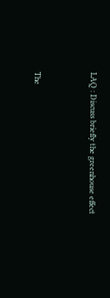LAQ : Discuss briefly the greenhouse effect



The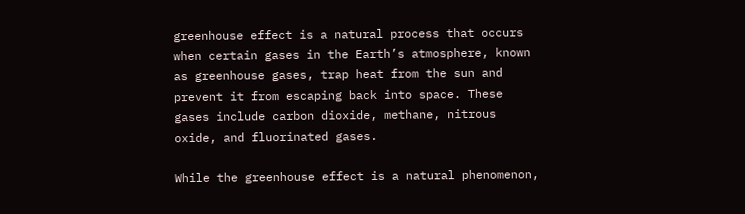greenhouse effect is a natural process that occurs when certain gases in the Earth’s atmosphere, known as greenhouse gases, trap heat from the sun and prevent it from escaping back into space. These gases include carbon dioxide, methane, nitrous oxide, and fluorinated gases.

While the greenhouse effect is a natural phenomenon,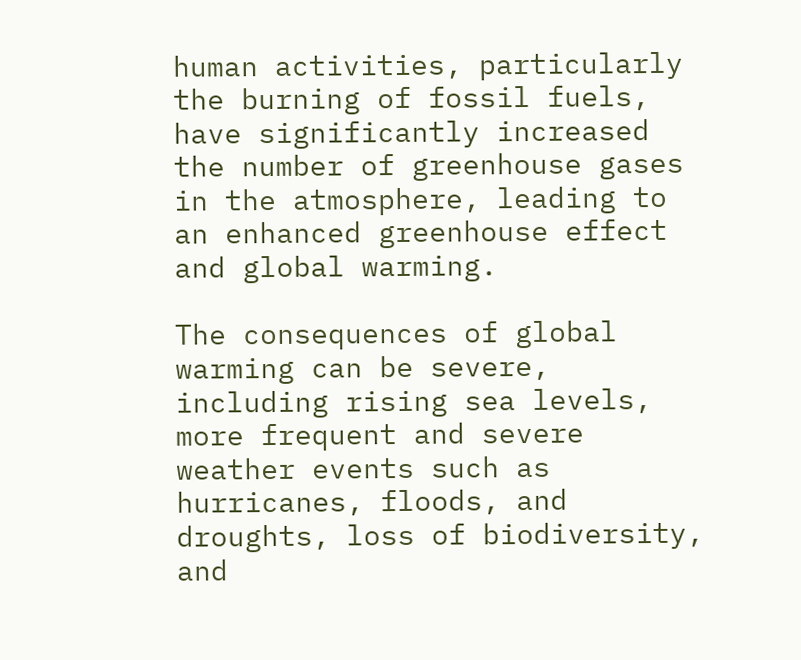human activities, particularly the burning of fossil fuels, have significantly increased the number of greenhouse gases in the atmosphere, leading to an enhanced greenhouse effect and global warming.

The consequences of global warming can be severe, including rising sea levels, more frequent and severe weather events such as hurricanes, floods, and droughts, loss of biodiversity, and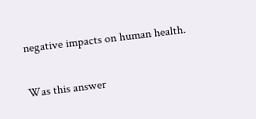negative impacts on human health.

Was this answer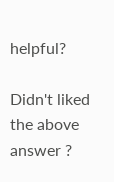helpful?

Didn't liked the above answer ?